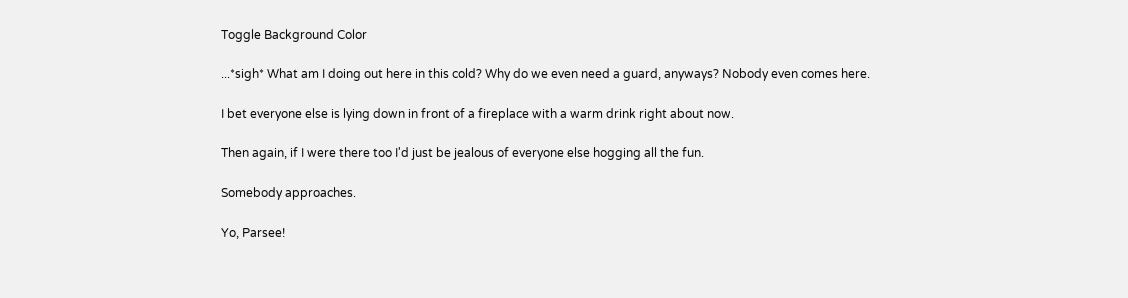Toggle Background Color

...*sigh* What am I doing out here in this cold? Why do we even need a guard, anyways? Nobody even comes here.

I bet everyone else is lying down in front of a fireplace with a warm drink right about now.

Then again, if I were there too I'd just be jealous of everyone else hogging all the fun.

Somebody approaches.

Yo, Parsee!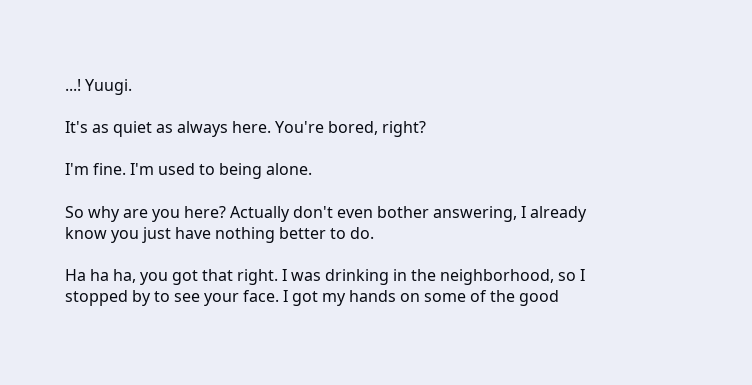...! Yuugi.

It's as quiet as always here. You're bored, right?

I'm fine. I'm used to being alone.

So why are you here? Actually don't even bother answering, I already know you just have nothing better to do.

Ha ha ha, you got that right. I was drinking in the neighborhood, so I stopped by to see your face. I got my hands on some of the good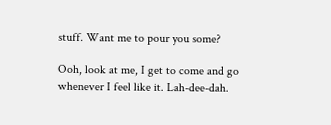stuff. Want me to pour you some?

Ooh, look at me, I get to come and go whenever I feel like it. Lah-dee-dah.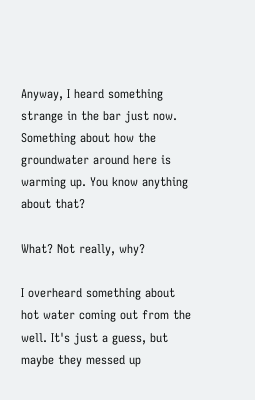Anyway, I heard something strange in the bar just now. Something about how the groundwater around here is warming up. You know anything about that?

What? Not really, why?

I overheard something about hot water coming out from the well. It's just a guess, but maybe they messed up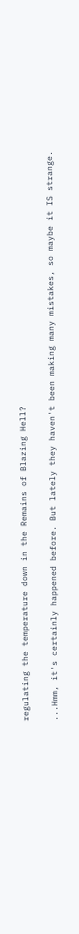regulating the temperature down in the Remains of Blazing Hell?

...Hmm, it's certainly happened before. But lately they haven't been making many mistakes, so maybe it IS strange.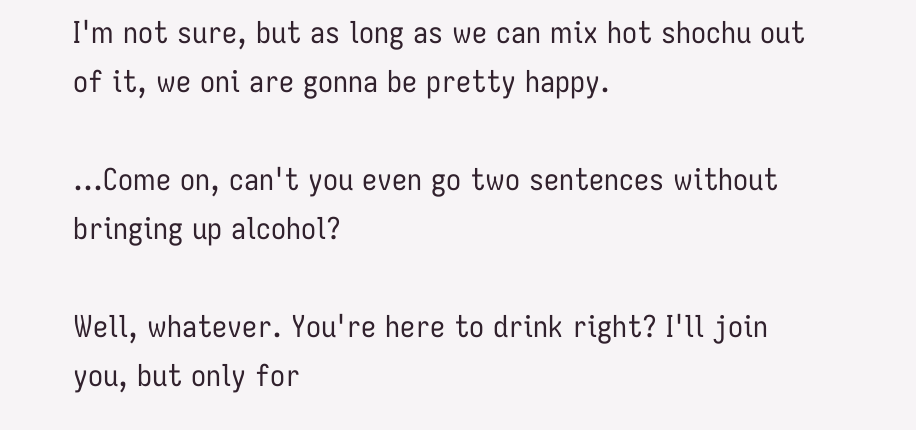I'm not sure, but as long as we can mix hot shochu out of it, we oni are gonna be pretty happy.

...Come on, can't you even go two sentences without bringing up alcohol?

Well, whatever. You're here to drink right? I'll join you, but only for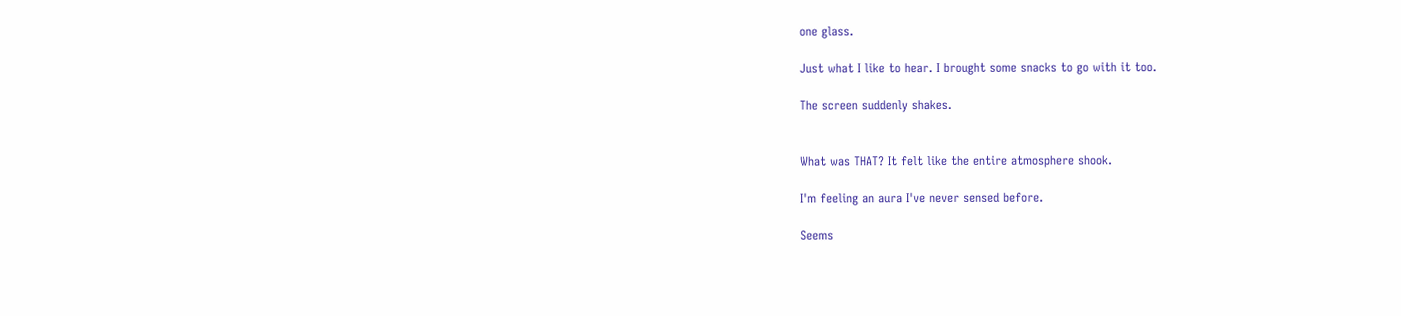one glass.

Just what I like to hear. I brought some snacks to go with it too.

The screen suddenly shakes.


What was THAT? It felt like the entire atmosphere shook.

I'm feeling an aura I've never sensed before.

Seems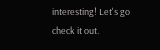interesting! Let's go check it out.